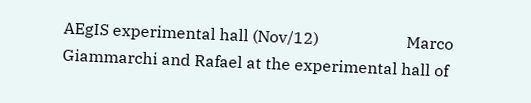AEgIS experimental hall (Nov/12)                      Marco Giammarchi and Rafael at the experimental hall of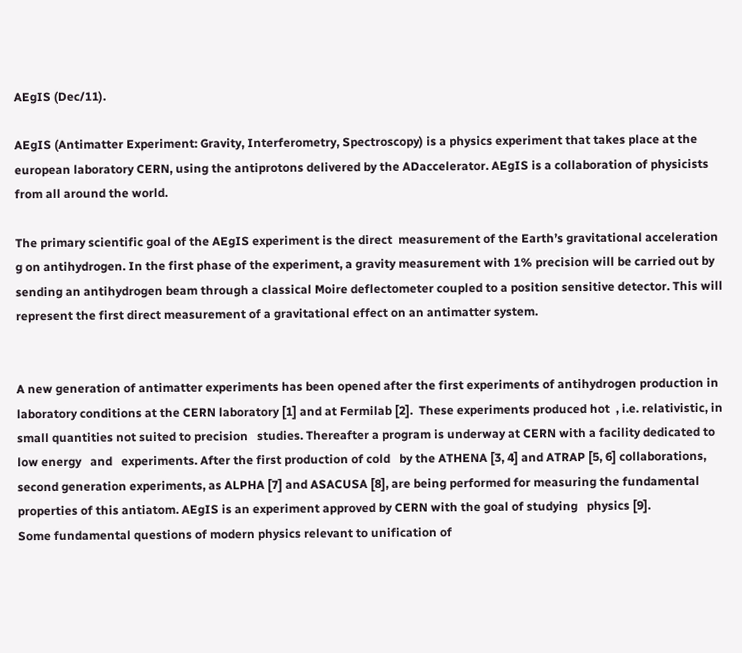AEgIS (Dec/11).

AEgIS (Antimatter Experiment: Gravity, Interferometry, Spectroscopy) is a physics experiment that takes place at the european laboratory CERN, using the antiprotons delivered by the ADaccelerator. AEgIS is a collaboration of physicists from all around the world.

The primary scientific goal of the AEgIS experiment is the direct  measurement of the Earth’s gravitational acceleration g on antihydrogen. In the first phase of the experiment, a gravity measurement with 1% precision will be carried out by sending an antihydrogen beam through a classical Moire deflectometer coupled to a position sensitive detector. This will represent the first direct measurement of a gravitational effect on an antimatter system.


A new generation of antimatter experiments has been opened after the first experiments of antihydrogen production in laboratory conditions at the CERN laboratory [1] and at Fermilab [2].  These experiments produced hot  , i.e. relativistic, in small quantities not suited to precision   studies. Thereafter a program is underway at CERN with a facility dedicated to low energy   and   experiments. After the first production of cold   by the ATHENA [3, 4] and ATRAP [5, 6] collaborations, second generation experiments, as ALPHA [7] and ASACUSA [8], are being performed for measuring the fundamental properties of this antiatom. AEgIS is an experiment approved by CERN with the goal of studying   physics [9].
Some fundamental questions of modern physics relevant to unification of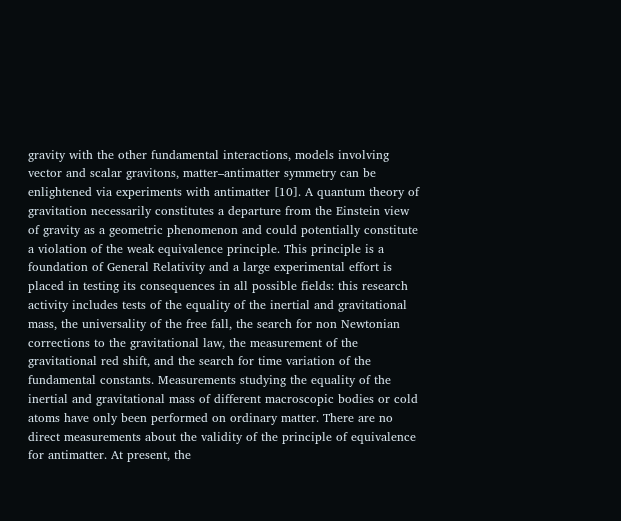gravity with the other fundamental interactions, models involving vector and scalar gravitons, matter–antimatter symmetry can be enlightened via experiments with antimatter [10]. A quantum theory of gravitation necessarily constitutes a departure from the Einstein view of gravity as a geometric phenomenon and could potentially constitute a violation of the weak equivalence principle. This principle is a foundation of General Relativity and a large experimental effort is placed in testing its consequences in all possible fields: this research activity includes tests of the equality of the inertial and gravitational mass, the universality of the free fall, the search for non Newtonian corrections to the gravitational law, the measurement of the gravitational red shift, and the search for time variation of the fundamental constants. Measurements studying the equality of the inertial and gravitational mass of different macroscopic bodies or cold atoms have only been performed on ordinary matter. There are no direct measurements about the validity of the principle of equivalence for antimatter. At present, the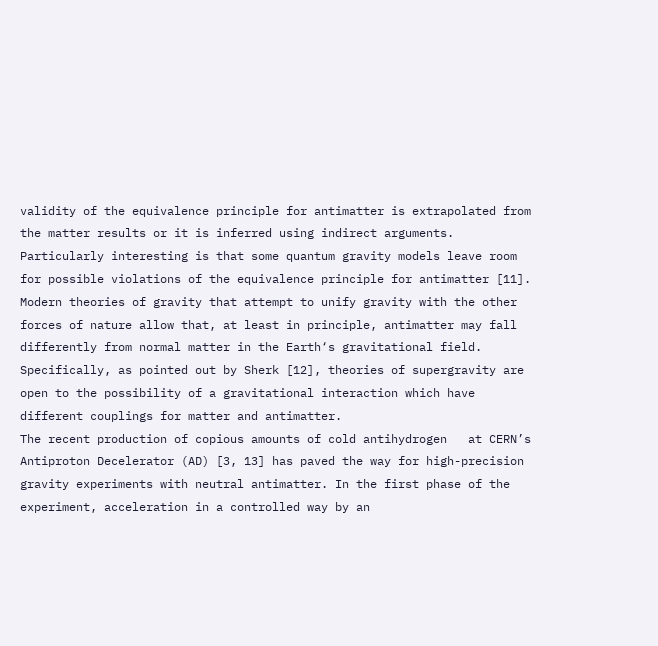validity of the equivalence principle for antimatter is extrapolated from the matter results or it is inferred using indirect arguments. Particularly interesting is that some quantum gravity models leave room for possible violations of the equivalence principle for antimatter [11]. Modern theories of gravity that attempt to unify gravity with the other forces of nature allow that, at least in principle, antimatter may fall differently from normal matter in the Earth‘s gravitational field. Specifically, as pointed out by Sherk [12], theories of supergravity are open to the possibility of a gravitational interaction which have different couplings for matter and antimatter.
The recent production of copious amounts of cold antihydrogen   at CERN’s Antiproton Decelerator (AD) [3, 13] has paved the way for high-precision gravity experiments with neutral antimatter. In the first phase of the experiment, acceleration in a controlled way by an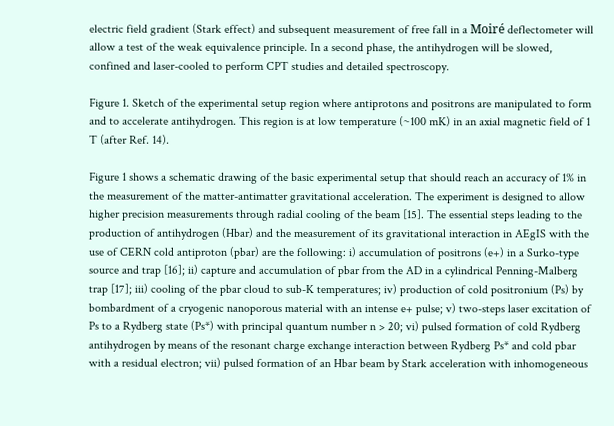electric field gradient (Stark effect) and subsequent measurement of free fall in a Moiré deflectometer will allow a test of the weak equivalence principle. In a second phase, the antihydrogen will be slowed, confined and laser-cooled to perform CPT studies and detailed spectroscopy.

Figure 1. Sketch of the experimental setup region where antiprotons and positrons are manipulated to form and to accelerate antihydrogen. This region is at low temperature (~100 mK) in an axial magnetic field of 1 T (after Ref. 14).

Figure 1 shows a schematic drawing of the basic experimental setup that should reach an accuracy of 1% in the measurement of the matter-antimatter gravitational acceleration. The experiment is designed to allow higher precision measurements through radial cooling of the beam [15]. The essential steps leading to the production of antihydrogen (Hbar) and the measurement of its gravitational interaction in AEgIS with the use of CERN cold antiproton (pbar) are the following: i) accumulation of positrons (e+) in a Surko-type source and trap [16]; ii) capture and accumulation of pbar from the AD in a cylindrical Penning-Malberg trap [17]; iii) cooling of the pbar cloud to sub-K temperatures; iv) production of cold positronium (Ps) by bombardment of a cryogenic nanoporous material with an intense e+ pulse; v) two-steps laser excitation of Ps to a Rydberg state (Ps*) with principal quantum number n > 20; vi) pulsed formation of cold Rydberg antihydrogen by means of the resonant charge exchange interaction between Rydberg Ps* and cold pbar with a residual electron; vii) pulsed formation of an Hbar beam by Stark acceleration with inhomogeneous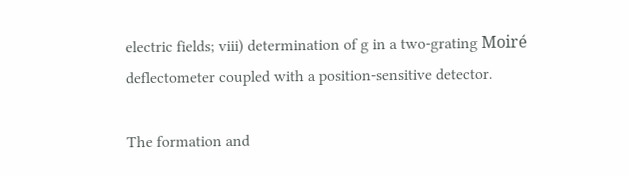electric fields; viii) determination of g in a two-grating Moiré deflectometer coupled with a position-sensitive detector.

The formation and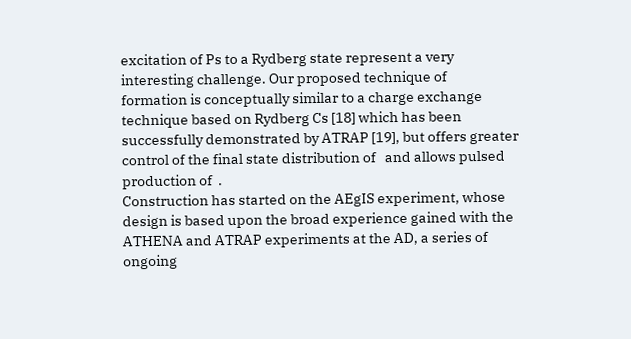excitation of Ps to a Rydberg state represent a very interesting challenge. Our proposed technique of   formation is conceptually similar to a charge exchange technique based on Rydberg Cs [18] which has been successfully demonstrated by ATRAP [19], but offers greater control of the final state distribution of   and allows pulsed production of  .
Construction has started on the AEgIS experiment, whose design is based upon the broad experience gained with the ATHENA and ATRAP experiments at the AD, a series of ongoing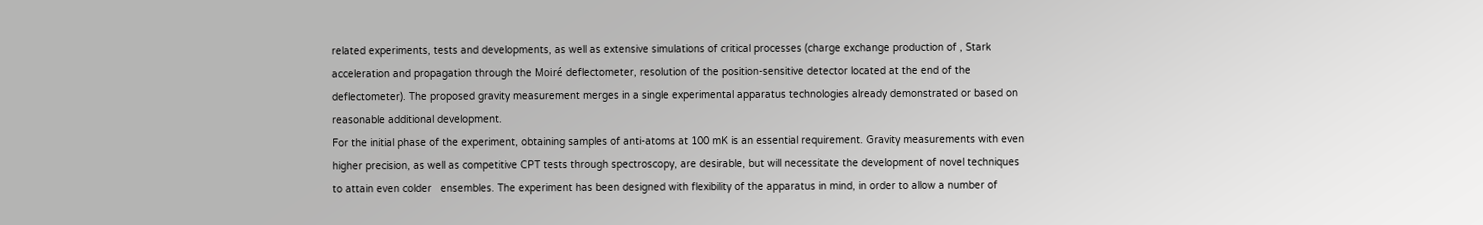related experiments, tests and developments, as well as extensive simulations of critical processes (charge exchange production of , Stark acceleration and propagation through the Moiré deflectometer, resolution of the position-sensitive detector located at the end of the deflectometer). The proposed gravity measurement merges in a single experimental apparatus technologies already demonstrated or based on reasonable additional development.
For the initial phase of the experiment, obtaining samples of anti-atoms at 100 mK is an essential requirement. Gravity measurements with even higher precision, as well as competitive CPT tests through spectroscopy, are desirable, but will necessitate the development of novel techniques to attain even colder   ensembles. The experiment has been designed with flexibility of the apparatus in mind, in order to allow a number of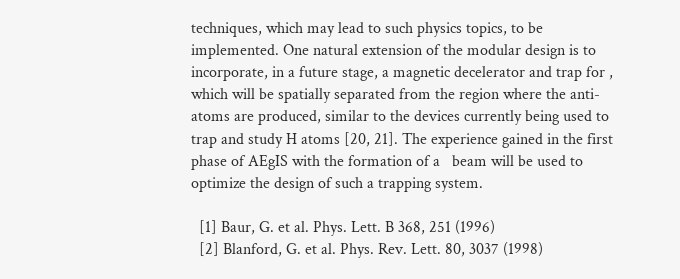techniques, which may lead to such physics topics, to be implemented. One natural extension of the modular design is to incorporate, in a future stage, a magnetic decelerator and trap for , which will be spatially separated from the region where the anti-atoms are produced, similar to the devices currently being used to trap and study H atoms [20, 21]. The experience gained in the first phase of AEgIS with the formation of a   beam will be used to optimize the design of such a trapping system.

  [1] Baur, G. et al. Phys. Lett. B 368, 251 (1996)
  [2] Blanford, G. et al. Phys. Rev. Lett. 80, 3037 (1998)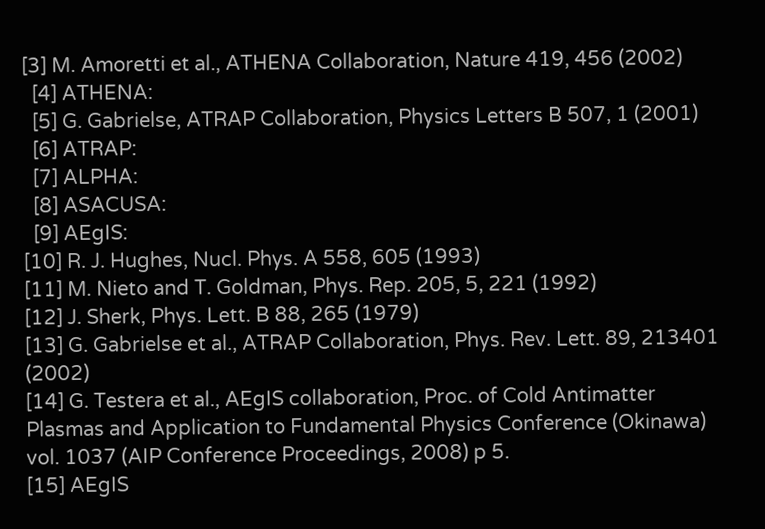[3] M. Amoretti et al., ATHENA Collaboration, Nature 419, 456 (2002)
  [4] ATHENA:
  [5] G. Gabrielse, ATRAP Collaboration, Physics Letters B 507, 1 (2001)
  [6] ATRAP:
  [7] ALPHA:
  [8] ASACUSA:
  [9] AEgIS:
[10] R. J. Hughes, Nucl. Phys. A 558, 605 (1993)
[11] M. Nieto and T. Goldman, Phys. Rep. 205, 5, 221 (1992)
[12] J. Sherk, Phys. Lett. B 88, 265 (1979)
[13] G. Gabrielse et al., ATRAP Collaboration, Phys. Rev. Lett. 89, 213401 (2002)
[14] G. Testera et al., AEgIS collaboration, Proc. of Cold Antimatter Plasmas and Application to Fundamental Physics Conference (Okinawa) vol. 1037 (AIP Conference Proceedings, 2008) p 5.
[15] AEgIS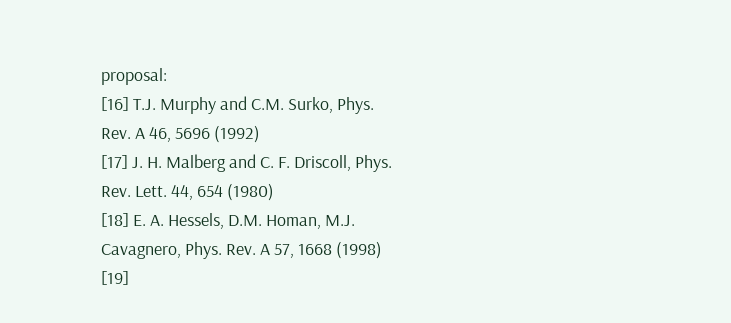proposal:
[16] T.J. Murphy and C.M. Surko, Phys. Rev. A 46, 5696 (1992)
[17] J. H. Malberg and C. F. Driscoll, Phys. Rev. Lett. 44, 654 (1980)
[18] E. A. Hessels, D.M. Homan, M.J. Cavagnero, Phys. Rev. A 57, 1668 (1998)
[19]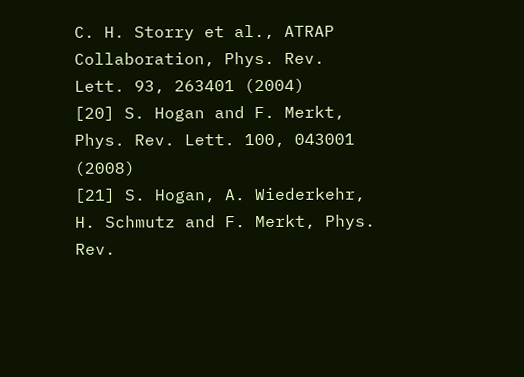C. H. Storry et al., ATRAP Collaboration, Phys. Rev. Lett. 93, 263401 (2004)
[20] S. Hogan and F. Merkt, Phys. Rev. Lett. 100, 043001 (2008)
[21] S. Hogan, A. Wiederkehr, H. Schmutz and F. Merkt, Phys.
Rev.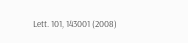Lett. 101, 143001 (2008)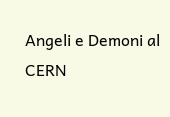Angeli e Demoni al CERN